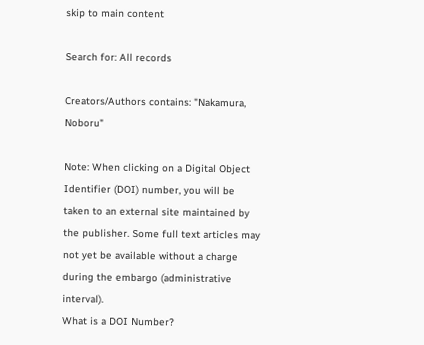skip to main content

Search for: All records

Creators/Authors contains: "Nakamura, Noboru"

Note: When clicking on a Digital Object Identifier (DOI) number, you will be taken to an external site maintained by the publisher. Some full text articles may not yet be available without a charge during the embargo (administrative interval).
What is a DOI Number?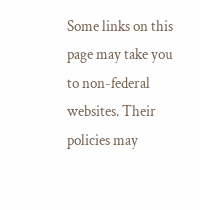Some links on this page may take you to non-federal websites. Their policies may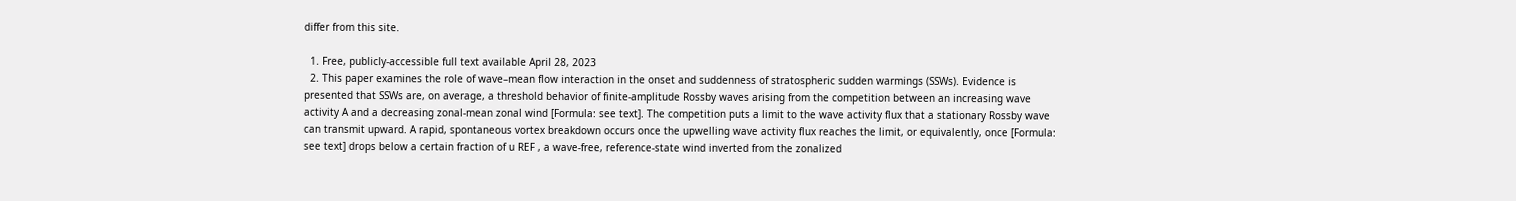differ from this site.

  1. Free, publicly-accessible full text available April 28, 2023
  2. This paper examines the role of wave–mean flow interaction in the onset and suddenness of stratospheric sudden warmings (SSWs). Evidence is presented that SSWs are, on average, a threshold behavior of finite-amplitude Rossby waves arising from the competition between an increasing wave activity A and a decreasing zonal-mean zonal wind [Formula: see text]. The competition puts a limit to the wave activity flux that a stationary Rossby wave can transmit upward. A rapid, spontaneous vortex breakdown occurs once the upwelling wave activity flux reaches the limit, or equivalently, once [Formula: see text] drops below a certain fraction of u REF , a wave-free, reference-state wind inverted from the zonalized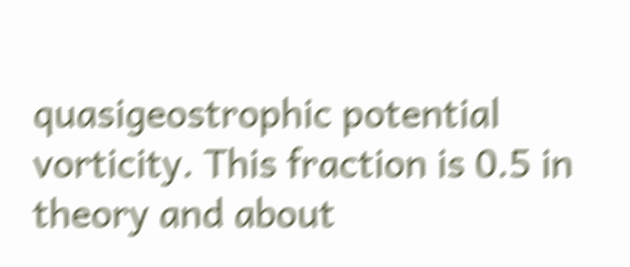quasigeostrophic potential vorticity. This fraction is 0.5 in theory and about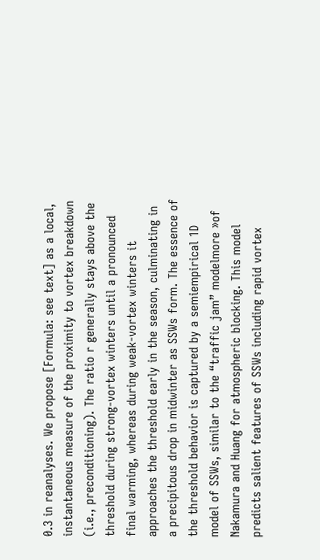0.3 in reanalyses. We propose [Formula: see text] as a local, instantaneous measure of the proximity to vortex breakdown (i.e., preconditioning). The ratio r generally stays above the threshold during strong-vortex winters until a pronounced final warming, whereas during weak-vortex winters it approaches the threshold early in the season, culminating in a precipitous drop in midwinter as SSWs form. The essence of the threshold behavior is captured by a semiempirical 1D model of SSWs, similar to the “traffic jam” modelmore »of Nakamura and Huang for atmospheric blocking. This model predicts salient features of SSWs including rapid vortex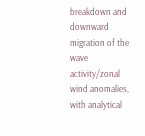breakdown and downward migration of the wave activity/zonal wind anomalies, with analytical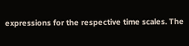expressions for the respective time scales. The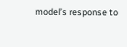model’s response to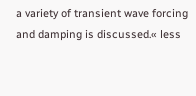a variety of transient wave forcing and damping is discussed.« less